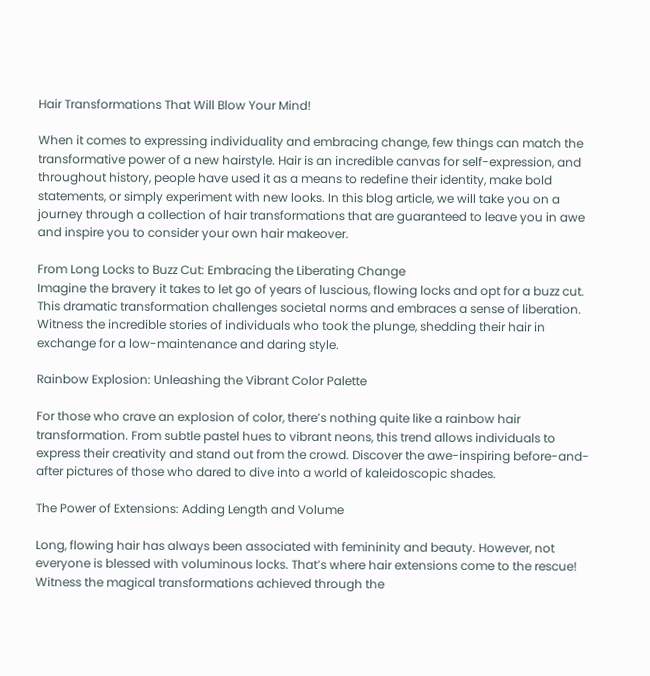Hair Transformations That Will Blow Your Mind!

When it comes to expressing individuality and embracing change, few things can match the transformative power of a new hairstyle. Hair is an incredible canvas for self-expression, and throughout history, people have used it as a means to redefine their identity, make bold statements, or simply experiment with new looks. In this blog article, we will take you on a journey through a collection of hair transformations that are guaranteed to leave you in awe and inspire you to consider your own hair makeover.

From Long Locks to Buzz Cut: Embracing the Liberating Change
Imagine the bravery it takes to let go of years of luscious, flowing locks and opt for a buzz cut. This dramatic transformation challenges societal norms and embraces a sense of liberation. Witness the incredible stories of individuals who took the plunge, shedding their hair in exchange for a low-maintenance and daring style.

Rainbow Explosion: Unleashing the Vibrant Color Palette

For those who crave an explosion of color, there’s nothing quite like a rainbow hair transformation. From subtle pastel hues to vibrant neons, this trend allows individuals to express their creativity and stand out from the crowd. Discover the awe-inspiring before-and-after pictures of those who dared to dive into a world of kaleidoscopic shades.

The Power of Extensions: Adding Length and Volume

Long, flowing hair has always been associated with femininity and beauty. However, not everyone is blessed with voluminous locks. That’s where hair extensions come to the rescue! Witness the magical transformations achieved through the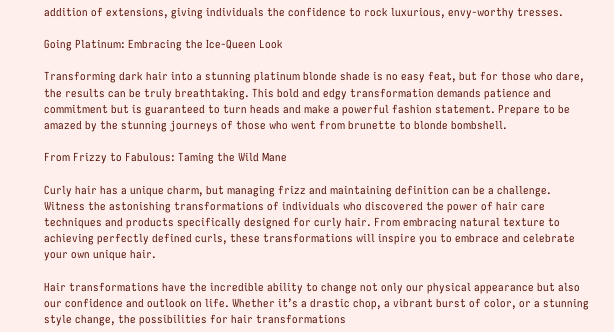addition of extensions, giving individuals the confidence to rock luxurious, envy-worthy tresses.

Going Platinum: Embracing the Ice-Queen Look

Transforming dark hair into a stunning platinum blonde shade is no easy feat, but for those who dare, the results can be truly breathtaking. This bold and edgy transformation demands patience and commitment but is guaranteed to turn heads and make a powerful fashion statement. Prepare to be amazed by the stunning journeys of those who went from brunette to blonde bombshell.

From Frizzy to Fabulous: Taming the Wild Mane

Curly hair has a unique charm, but managing frizz and maintaining definition can be a challenge. Witness the astonishing transformations of individuals who discovered the power of hair care techniques and products specifically designed for curly hair. From embracing natural texture to achieving perfectly defined curls, these transformations will inspire you to embrace and celebrate your own unique hair.

Hair transformations have the incredible ability to change not only our physical appearance but also our confidence and outlook on life. Whether it’s a drastic chop, a vibrant burst of color, or a stunning style change, the possibilities for hair transformations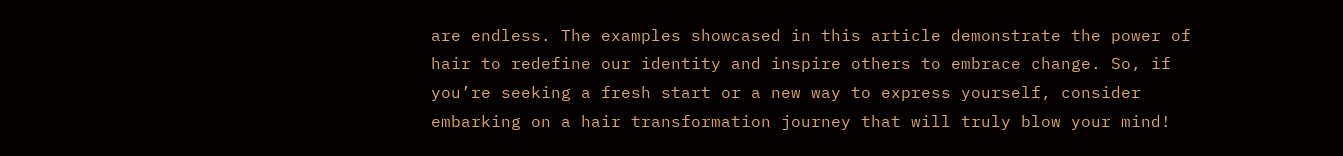are endless. The examples showcased in this article demonstrate the power of hair to redefine our identity and inspire others to embrace change. So, if you’re seeking a fresh start or a new way to express yourself, consider embarking on a hair transformation journey that will truly blow your mind!